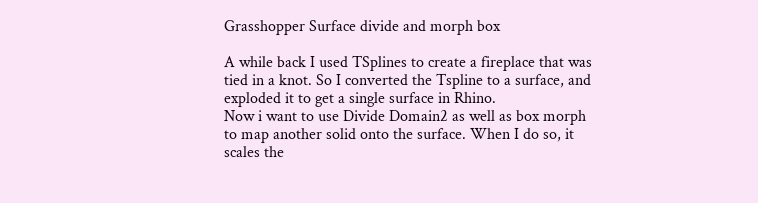Grasshopper Surface divide and morph box

A while back I used TSplines to create a fireplace that was tied in a knot. So I converted the Tspline to a surface, and exploded it to get a single surface in Rhino.
Now i want to use Divide Domain2 as well as box morph to map another solid onto the surface. When I do so, it scales the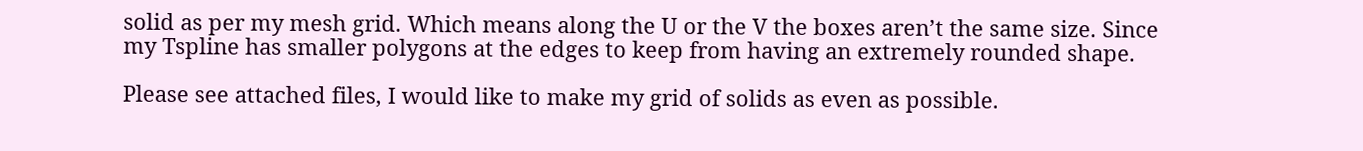solid as per my mesh grid. Which means along the U or the V the boxes aren’t the same size. Since my Tspline has smaller polygons at the edges to keep from having an extremely rounded shape.

Please see attached files, I would like to make my grid of solids as even as possible.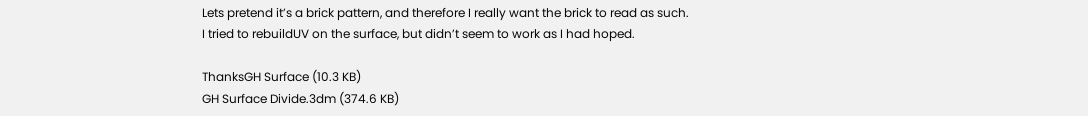Lets pretend it’s a brick pattern, and therefore I really want the brick to read as such.
I tried to rebuildUV on the surface, but didn’t seem to work as I had hoped.

ThanksGH Surface (10.3 KB)
GH Surface Divide.3dm (374.6 KB)